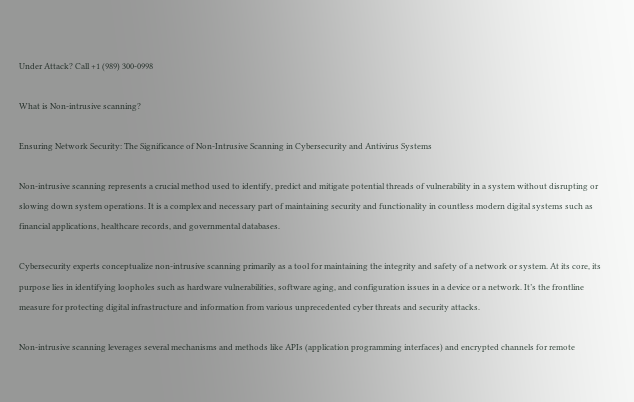Under Attack? Call +1 (989) 300-0998

What is Non-intrusive scanning?

Ensuring Network Security: The Significance of Non-Intrusive Scanning in Cybersecurity and Antivirus Systems

Non-intrusive scanning represents a crucial method used to identify, predict and mitigate potential threads of vulnerability in a system without disrupting or slowing down system operations. It is a complex and necessary part of maintaining security and functionality in countless modern digital systems such as financial applications, healthcare records, and governmental databases.

Cybersecurity experts conceptualize non-intrusive scanning primarily as a tool for maintaining the integrity and safety of a network or system. At its core, its purpose lies in identifying loopholes such as hardware vulnerabilities, software aging, and configuration issues in a device or a network. It’s the frontline measure for protecting digital infrastructure and information from various unprecedented cyber threats and security attacks.

Non-intrusive scanning leverages several mechanisms and methods like APIs (application programming interfaces) and encrypted channels for remote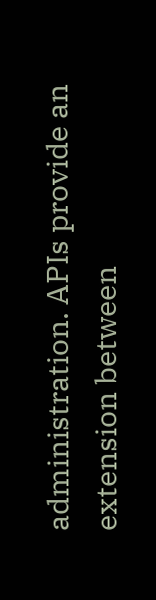administration. APIs provide an extension between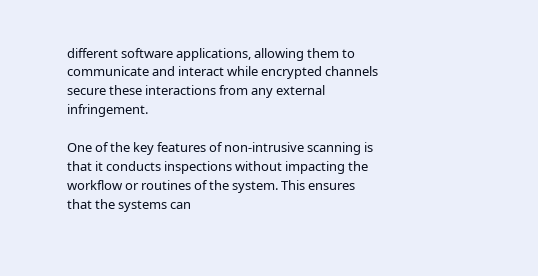different software applications, allowing them to communicate and interact while encrypted channels secure these interactions from any external infringement.

One of the key features of non-intrusive scanning is that it conducts inspections without impacting the workflow or routines of the system. This ensures that the systems can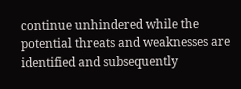continue unhindered while the potential threats and weaknesses are identified and subsequently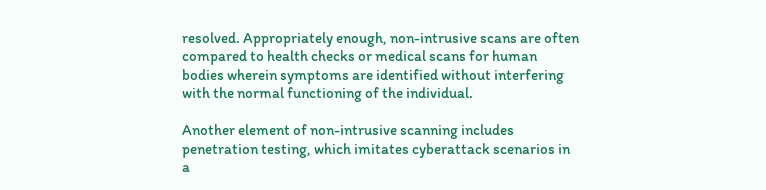resolved. Appropriately enough, non-intrusive scans are often compared to health checks or medical scans for human bodies wherein symptoms are identified without interfering with the normal functioning of the individual.

Another element of non-intrusive scanning includes penetration testing, which imitates cyberattack scenarios in a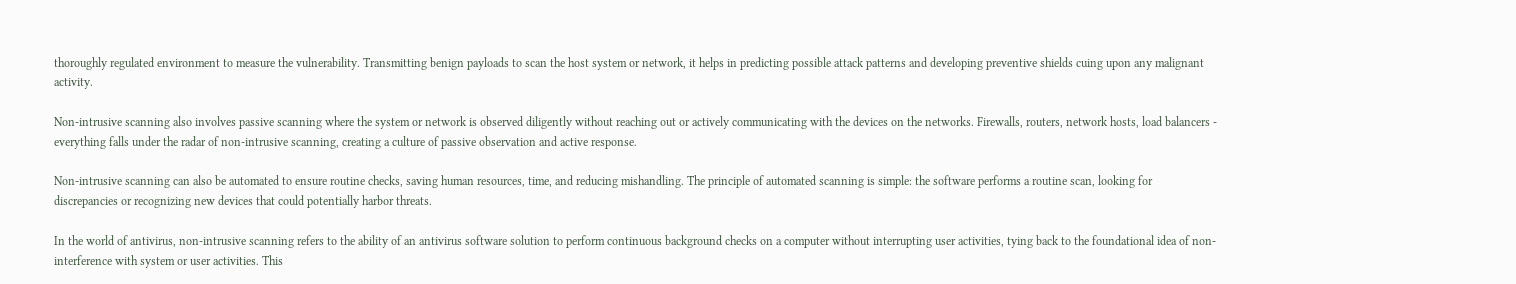thoroughly regulated environment to measure the vulnerability. Transmitting benign payloads to scan the host system or network, it helps in predicting possible attack patterns and developing preventive shields cuing upon any malignant activity.

Non-intrusive scanning also involves passive scanning where the system or network is observed diligently without reaching out or actively communicating with the devices on the networks. Firewalls, routers, network hosts, load balancers - everything falls under the radar of non-intrusive scanning, creating a culture of passive observation and active response.

Non-intrusive scanning can also be automated to ensure routine checks, saving human resources, time, and reducing mishandling. The principle of automated scanning is simple: the software performs a routine scan, looking for discrepancies or recognizing new devices that could potentially harbor threats.

In the world of antivirus, non-intrusive scanning refers to the ability of an antivirus software solution to perform continuous background checks on a computer without interrupting user activities, tying back to the foundational idea of non-interference with system or user activities. This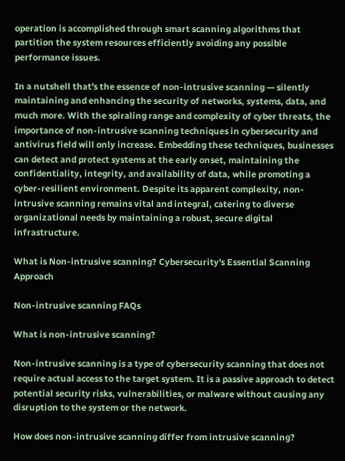operation is accomplished through smart scanning algorithms that partition the system resources efficiently avoiding any possible performance issues.

In a nutshell that's the essence of non-intrusive scanning — silently maintaining and enhancing the security of networks, systems, data, and much more. With the spiraling range and complexity of cyber threats, the importance of non-intrusive scanning techniques in cybersecurity and antivirus field will only increase. Embedding these techniques, businesses can detect and protect systems at the early onset, maintaining the confidentiality, integrity, and availability of data, while promoting a cyber-resilient environment. Despite its apparent complexity, non-intrusive scanning remains vital and integral, catering to diverse organizational needs by maintaining a robust, secure digital infrastructure.

What is Non-intrusive scanning? Cybersecurity's Essential Scanning Approach

Non-intrusive scanning FAQs

What is non-intrusive scanning?

Non-intrusive scanning is a type of cybersecurity scanning that does not require actual access to the target system. It is a passive approach to detect potential security risks, vulnerabilities, or malware without causing any disruption to the system or the network.

How does non-intrusive scanning differ from intrusive scanning?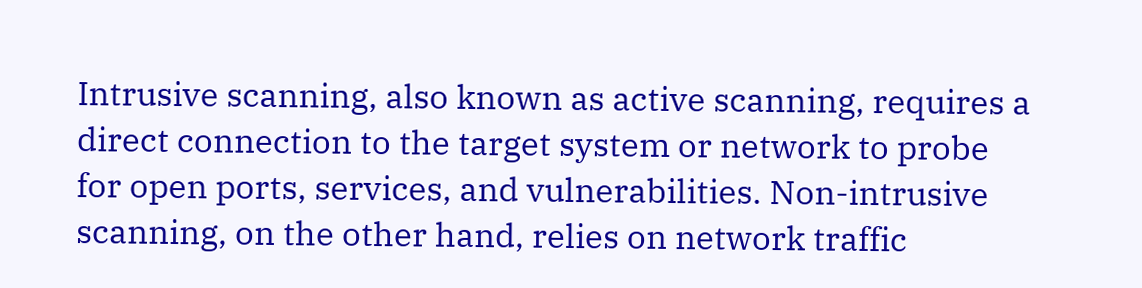Intrusive scanning, also known as active scanning, requires a direct connection to the target system or network to probe for open ports, services, and vulnerabilities. Non-intrusive scanning, on the other hand, relies on network traffic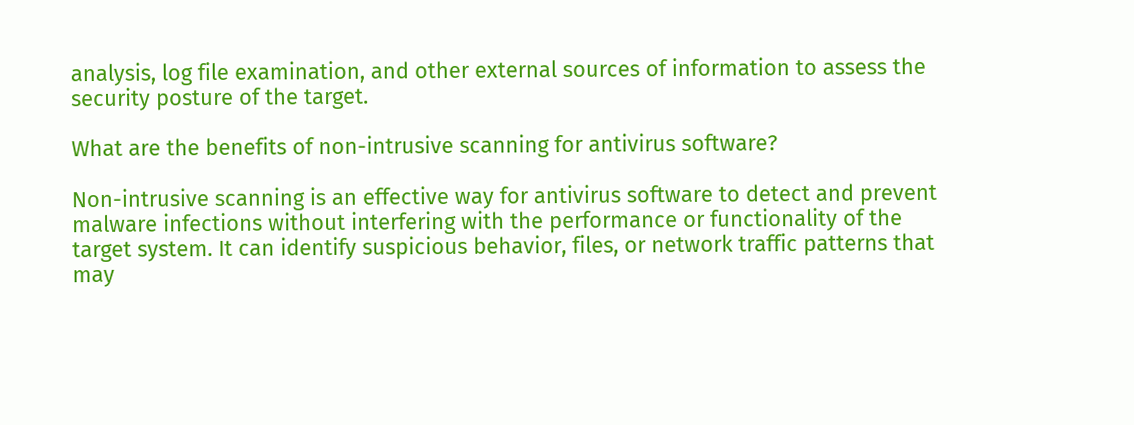analysis, log file examination, and other external sources of information to assess the security posture of the target.

What are the benefits of non-intrusive scanning for antivirus software?

Non-intrusive scanning is an effective way for antivirus software to detect and prevent malware infections without interfering with the performance or functionality of the target system. It can identify suspicious behavior, files, or network traffic patterns that may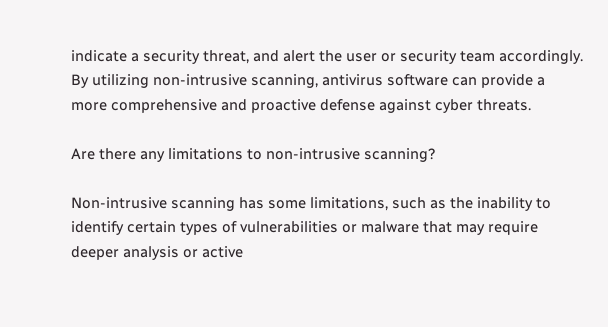indicate a security threat, and alert the user or security team accordingly. By utilizing non-intrusive scanning, antivirus software can provide a more comprehensive and proactive defense against cyber threats.

Are there any limitations to non-intrusive scanning?

Non-intrusive scanning has some limitations, such as the inability to identify certain types of vulnerabilities or malware that may require deeper analysis or active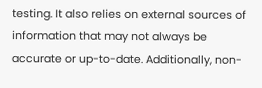testing. It also relies on external sources of information that may not always be accurate or up-to-date. Additionally, non-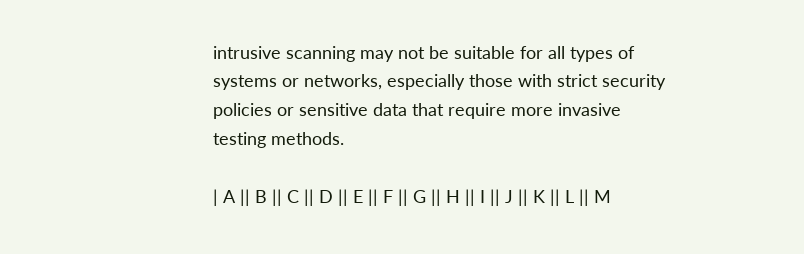intrusive scanning may not be suitable for all types of systems or networks, especially those with strict security policies or sensitive data that require more invasive testing methods.

| A || B || C || D || E || F || G || H || I || J || K || L || M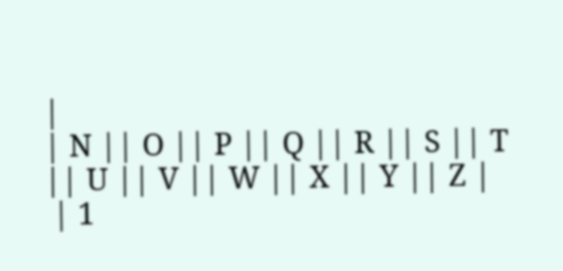|
| N || O || P || Q || R || S || T || U || V || W || X || Y || Z |
 | 1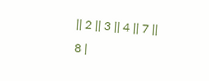|| 2 || 3 || 4 || 7 || 8 |